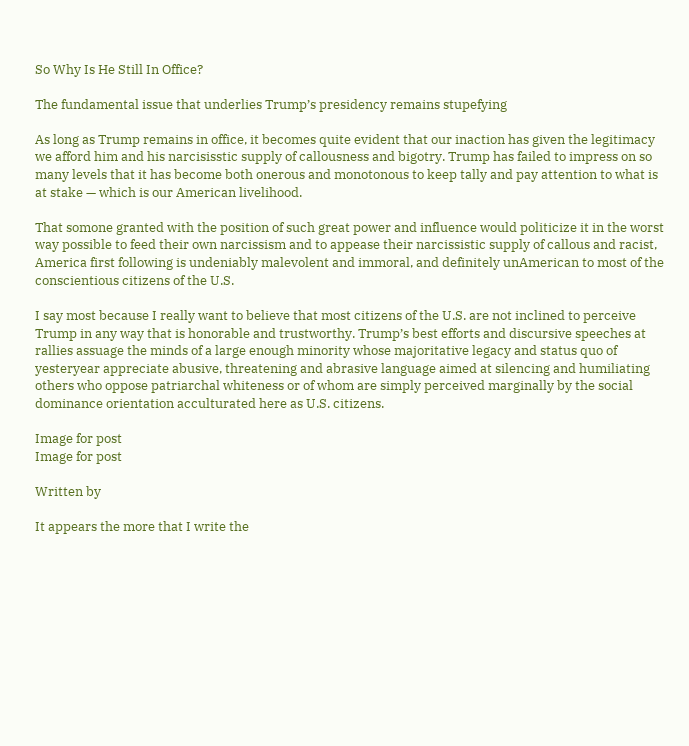So Why Is He Still In Office?

The fundamental issue that underlies Trump’s presidency remains stupefying

As long as Trump remains in office, it becomes quite evident that our inaction has given the legitimacy we afford him and his narcisisstic supply of callousness and bigotry. Trump has failed to impress on so many levels that it has become both onerous and monotonous to keep tally and pay attention to what is at stake — which is our American livelihood.

That somone granted with the position of such great power and influence would politicize it in the worst way possible to feed their own narcissism and to appease their narcissistic supply of callous and racist, America first following is undeniably malevolent and immoral, and definitely unAmerican to most of the conscientious citizens of the U.S.

I say most because I really want to believe that most citizens of the U.S. are not inclined to perceive Trump in any way that is honorable and trustworthy. Trump’s best efforts and discursive speeches at rallies assuage the minds of a large enough minority whose majoritative legacy and status quo of yesteryear appreciate abusive, threatening and abrasive language aimed at silencing and humiliating others who oppose patriarchal whiteness or of whom are simply perceived marginally by the social dominance orientation acculturated here as U.S. citizens.

Image for post
Image for post

Written by

It appears the more that I write the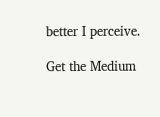better I perceive.

Get the Medium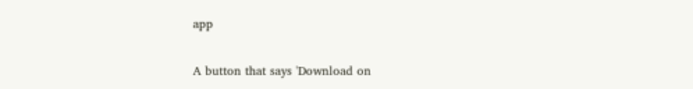app

A button that says 'Download on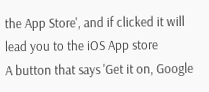the App Store', and if clicked it will lead you to the iOS App store
A button that says 'Get it on, Google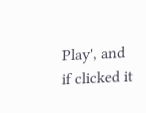Play', and if clicked it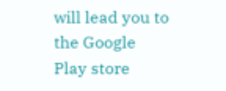will lead you to the Google Play store